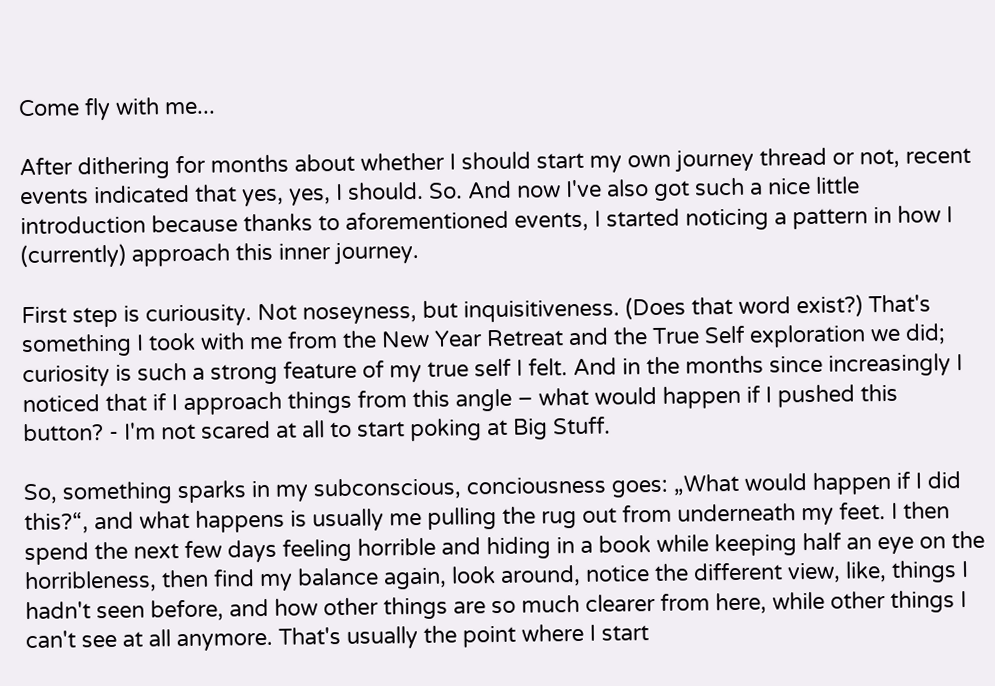Come fly with me...

After dithering for months about whether I should start my own journey thread or not, recent events indicated that yes, yes, I should. So. And now I've also got such a nice little introduction because thanks to aforementioned events, I started noticing a pattern in how I (currently) approach this inner journey.

First step is curiousity. Not noseyness, but inquisitiveness. (Does that word exist?) That's something I took with me from the New Year Retreat and the True Self exploration we did; curiosity is such a strong feature of my true self I felt. And in the months since increasingly I noticed that if I approach things from this angle – what would happen if I pushed this button? - I'm not scared at all to start poking at Big Stuff.

So, something sparks in my subconscious, conciousness goes: „What would happen if I did this?“, and what happens is usually me pulling the rug out from underneath my feet. I then spend the next few days feeling horrible and hiding in a book while keeping half an eye on the horribleness, then find my balance again, look around, notice the different view, like, things I hadn't seen before, and how other things are so much clearer from here, while other things I can't see at all anymore. That's usually the point where I start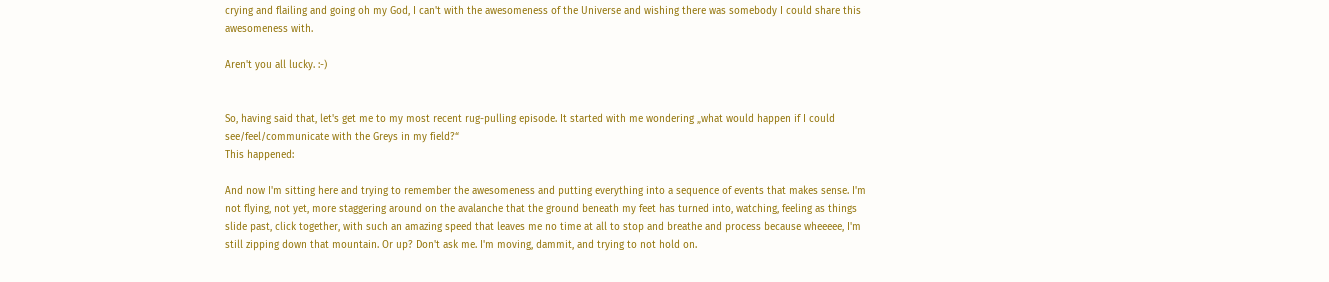crying and flailing and going oh my God, I can't with the awesomeness of the Universe and wishing there was somebody I could share this awesomeness with.

Aren't you all lucky. :-)


So, having said that, let's get me to my most recent rug-pulling episode. It started with me wondering „what would happen if I could see/feel/communicate with the Greys in my field?“
This happened:

And now I'm sitting here and trying to remember the awesomeness and putting everything into a sequence of events that makes sense. I'm not flying, not yet, more staggering around on the avalanche that the ground beneath my feet has turned into, watching, feeling as things slide past, click together, with such an amazing speed that leaves me no time at all to stop and breathe and process because wheeeee, I'm still zipping down that mountain. Or up? Don't ask me. I'm moving, dammit, and trying to not hold on.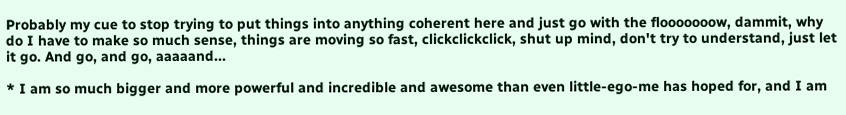Probably my cue to stop trying to put things into anything coherent here and just go with the flooooooow, dammit, why do I have to make so much sense, things are moving so fast, clickclickclick, shut up mind, don't try to understand, just let it go. And go, and go, aaaaand...

* I am so much bigger and more powerful and incredible and awesome than even little-ego-me has hoped for, and I am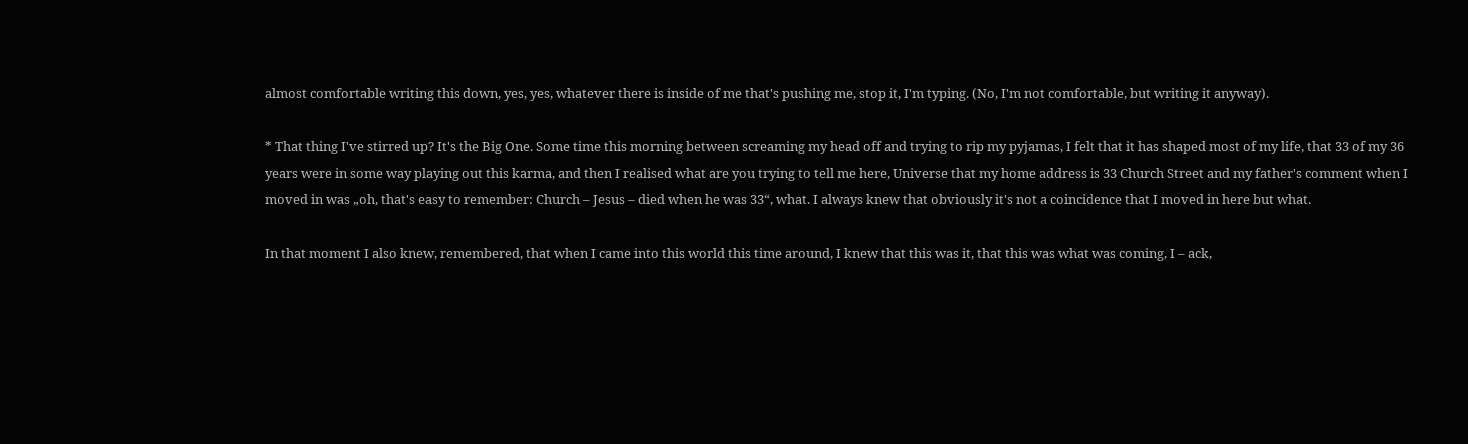almost comfortable writing this down, yes, yes, whatever there is inside of me that's pushing me, stop it, I'm typing. (No, I'm not comfortable, but writing it anyway).

* That thing I've stirred up? It's the Big One. Some time this morning between screaming my head off and trying to rip my pyjamas, I felt that it has shaped most of my life, that 33 of my 36 years were in some way playing out this karma, and then I realised what are you trying to tell me here, Universe that my home address is 33 Church Street and my father's comment when I moved in was „oh, that's easy to remember: Church – Jesus – died when he was 33“, what. I always knew that obviously it's not a coincidence that I moved in here but what.

In that moment I also knew, remembered, that when I came into this world this time around, I knew that this was it, that this was what was coming, I – ack,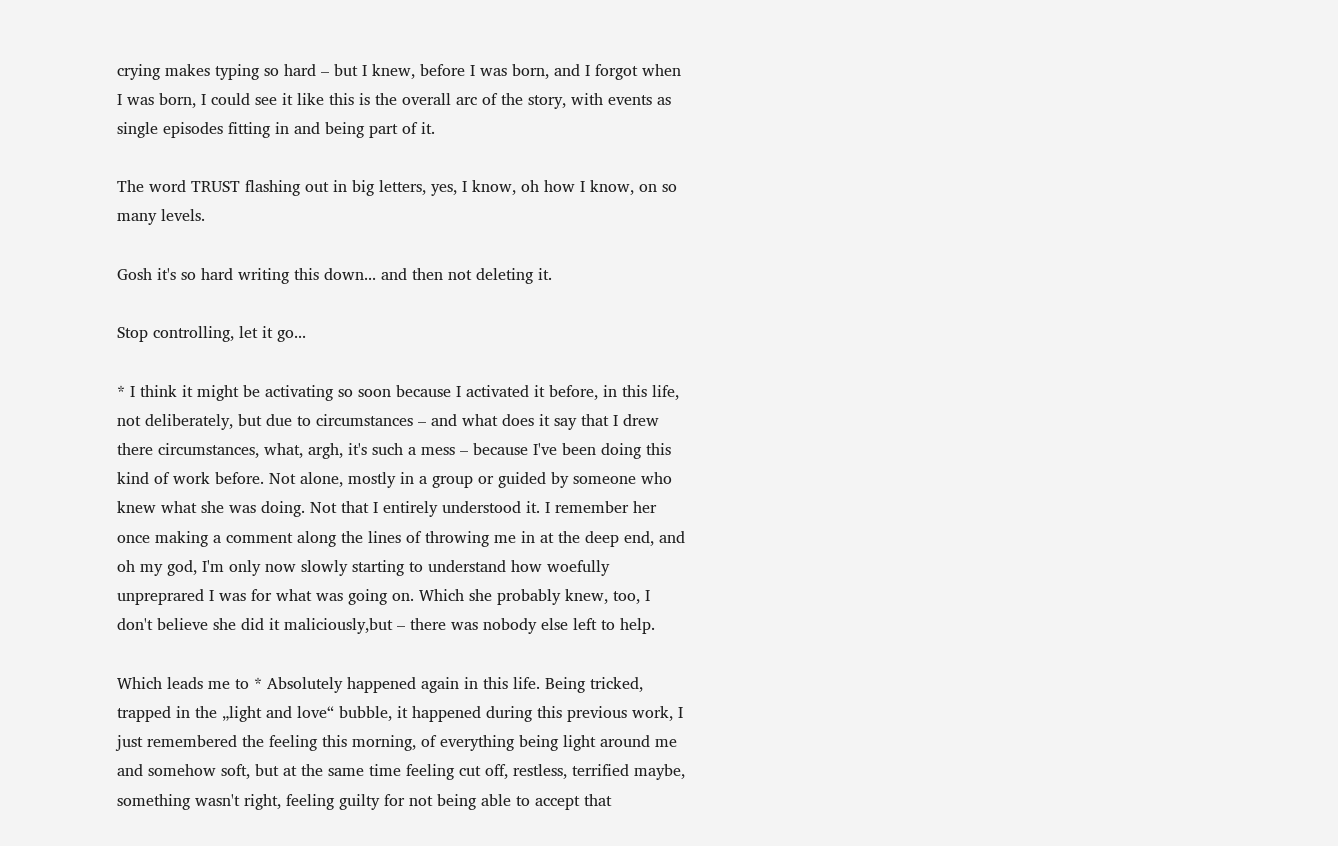crying makes typing so hard – but I knew, before I was born, and I forgot when I was born, I could see it like this is the overall arc of the story, with events as single episodes fitting in and being part of it.

The word TRUST flashing out in big letters, yes, I know, oh how I know, on so many levels.

Gosh it's so hard writing this down... and then not deleting it.

Stop controlling, let it go...

* I think it might be activating so soon because I activated it before, in this life, not deliberately, but due to circumstances – and what does it say that I drew there circumstances, what, argh, it's such a mess – because I've been doing this kind of work before. Not alone, mostly in a group or guided by someone who knew what she was doing. Not that I entirely understood it. I remember her once making a comment along the lines of throwing me in at the deep end, and oh my god, I'm only now slowly starting to understand how woefully unpreprared I was for what was going on. Which she probably knew, too, I don't believe she did it maliciously,but – there was nobody else left to help.

Which leads me to * Absolutely happened again in this life. Being tricked, trapped in the „light and love“ bubble, it happened during this previous work, I just remembered the feeling this morning, of everything being light around me and somehow soft, but at the same time feeling cut off, restless, terrified maybe, something wasn't right, feeling guilty for not being able to accept that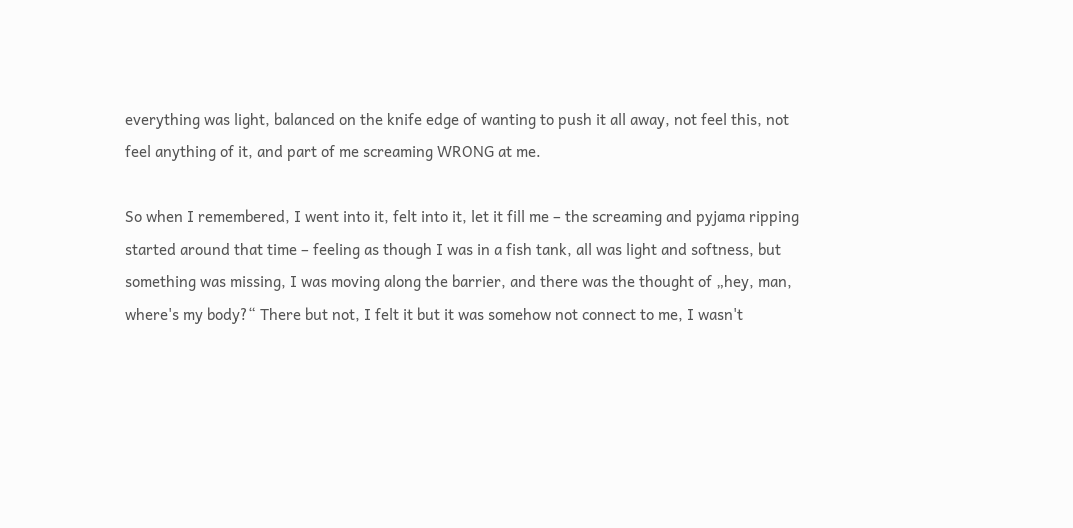everything was light, balanced on the knife edge of wanting to push it all away, not feel this, not feel anything of it, and part of me screaming WRONG at me.

So when I remembered, I went into it, felt into it, let it fill me – the screaming and pyjama ripping started around that time – feeling as though I was in a fish tank, all was light and softness, but something was missing, I was moving along the barrier, and there was the thought of „hey, man, where's my body?“ There but not, I felt it but it was somehow not connect to me, I wasn't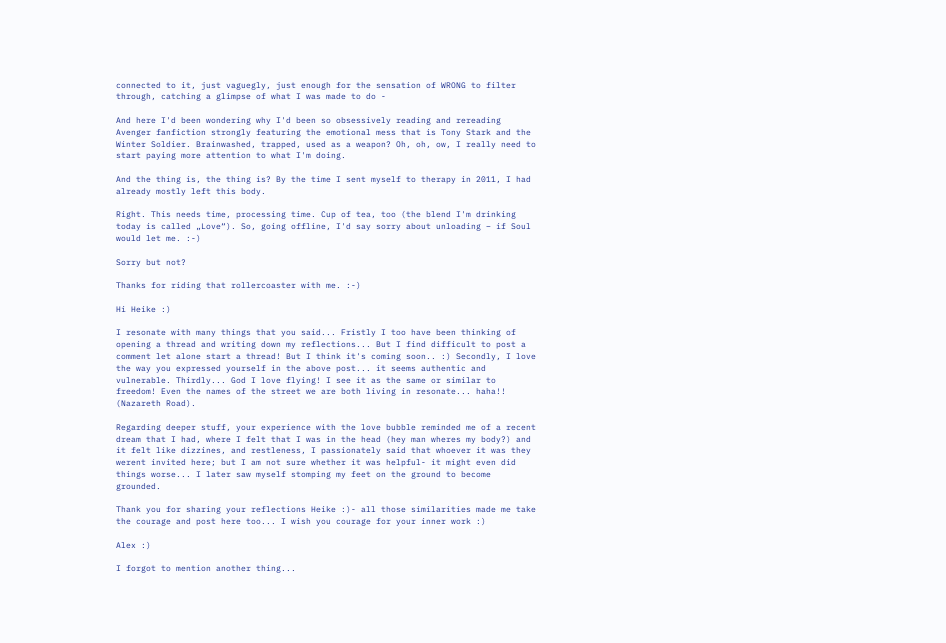connected to it, just vaguegly, just enough for the sensation of WRONG to filter through, catching a glimpse of what I was made to do -

And here I'd been wondering why I'd been so obsessively reading and rereading Avenger fanfiction strongly featuring the emotional mess that is Tony Stark and the Winter Soldier. Brainwashed, trapped, used as a weapon? Oh, oh, ow, I really need to start paying more attention to what I'm doing.

And the thing is, the thing is? By the time I sent myself to therapy in 2011, I had already mostly left this body.

Right. This needs time, processing time. Cup of tea, too (the blend I'm drinking today is called „Love“). So, going offline, I'd say sorry about unloading – if Soul would let me. :-)

Sorry but not?

Thanks for riding that rollercoaster with me. :-)

Hi Heike :)

I resonate with many things that you said... Fristly I too have been thinking of opening a thread and writing down my reflections... But I find difficult to post a comment let alone start a thread! But I think it's coming soon.. :) Secondly, I love the way you expressed yourself in the above post... it seems authentic and vulnerable. Thirdly... God I love flying! I see it as the same or similar to freedom! Even the names of the street we are both living in resonate... haha!!
(Nazareth Road).

Regarding deeper stuff, your experience with the love bubble reminded me of a recent dream that I had, where I felt that I was in the head (hey man wheres my body?) and it felt like dizzines, and restleness, I passionately said that whoever it was they werent invited here; but I am not sure whether it was helpful- it might even did things worse... I later saw myself stomping my feet on the ground to become grounded.

Thank you for sharing your reflections Heike :)- all those similarities made me take the courage and post here too... I wish you courage for your inner work :)

Alex :)

I forgot to mention another thing...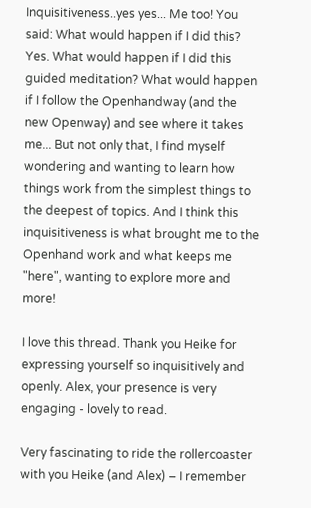Inquisitiveness..yes yes... Me too! You said: What would happen if I did this? Yes. What would happen if I did this guided meditation? What would happen if I follow the Openhandway (and the new Openway) and see where it takes me... But not only that, I find myself wondering and wanting to learn how things work from the simplest things to the deepest of topics. And I think this inquisitiveness is what brought me to the Openhand work and what keeps me "here", wanting to explore more and more!

I love this thread. Thank you Heike for expressing yourself so inquisitively and openly. Alex, your presence is very engaging - lovely to read.

Very fascinating to ride the rollercoaster with you Heike (and Alex) – I remember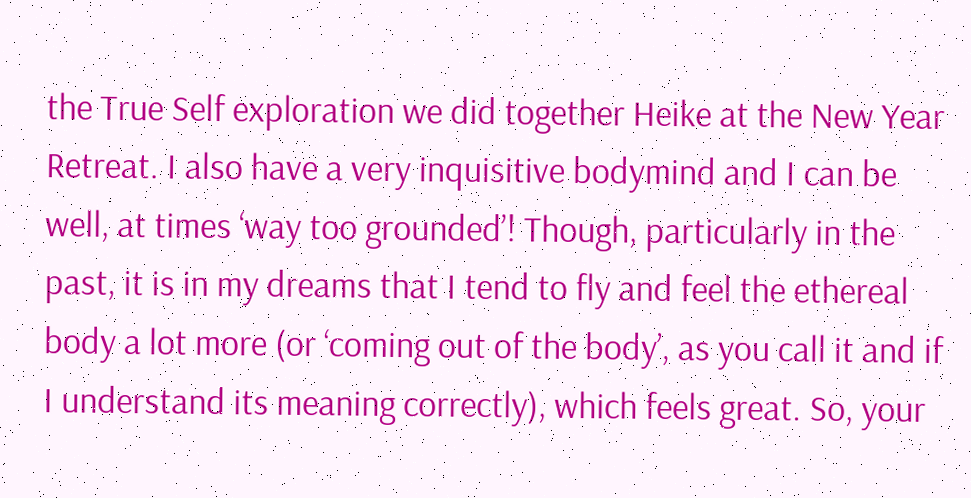the True Self exploration we did together Heike at the New Year Retreat. I also have a very inquisitive bodymind and I can be well, at times ‘way too grounded’! Though, particularly in the past, it is in my dreams that I tend to fly and feel the ethereal body a lot more (or ‘coming out of the body’, as you call it and if I understand its meaning correctly), which feels great. So, your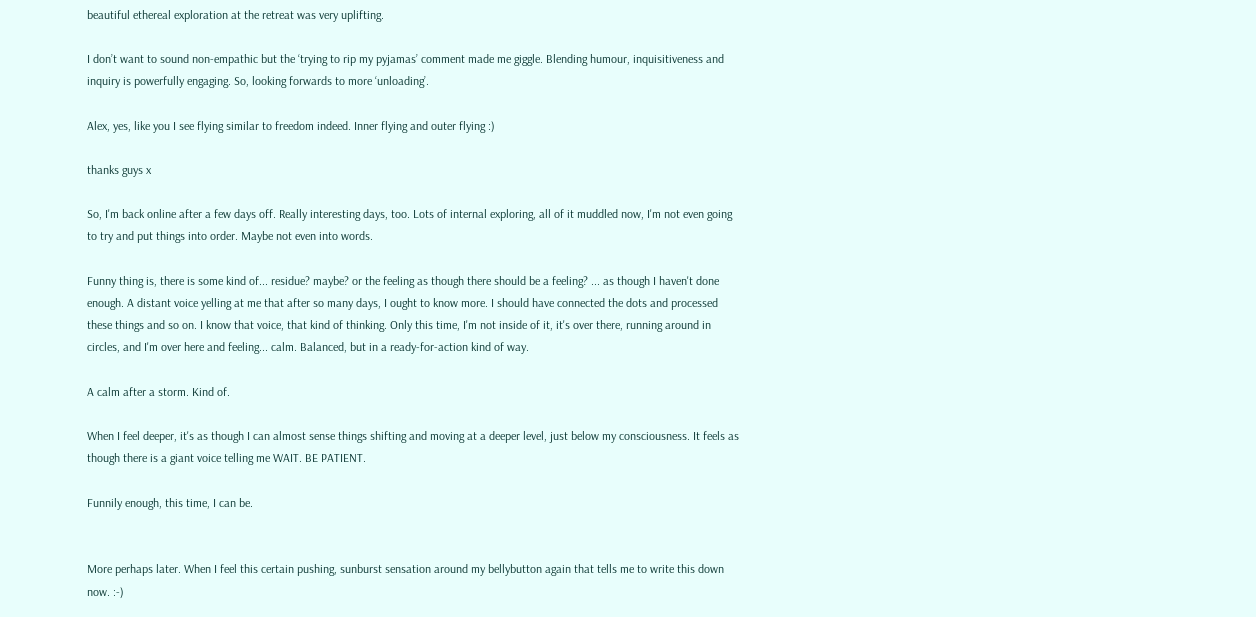beautiful ethereal exploration at the retreat was very uplifting.

I don’t want to sound non-empathic but the ‘trying to rip my pyjamas’ comment made me giggle. Blending humour, inquisitiveness and inquiry is powerfully engaging. So, looking forwards to more ‘unloading’.

Alex, yes, like you I see flying similar to freedom indeed. Inner flying and outer flying :)

thanks guys x

So, I'm back online after a few days off. Really interesting days, too. Lots of internal exploring, all of it muddled now, I'm not even going to try and put things into order. Maybe not even into words.

Funny thing is, there is some kind of... residue? maybe? or the feeling as though there should be a feeling? ... as though I haven't done enough. A distant voice yelling at me that after so many days, I ought to know more. I should have connected the dots and processed these things and so on. I know that voice, that kind of thinking. Only this time, I'm not inside of it, it's over there, running around in circles, and I'm over here and feeling... calm. Balanced, but in a ready-for-action kind of way.

A calm after a storm. Kind of.

When I feel deeper, it's as though I can almost sense things shifting and moving at a deeper level, just below my consciousness. It feels as though there is a giant voice telling me WAIT. BE PATIENT.

Funnily enough, this time, I can be.


More perhaps later. When I feel this certain pushing, sunburst sensation around my bellybutton again that tells me to write this down now. :-)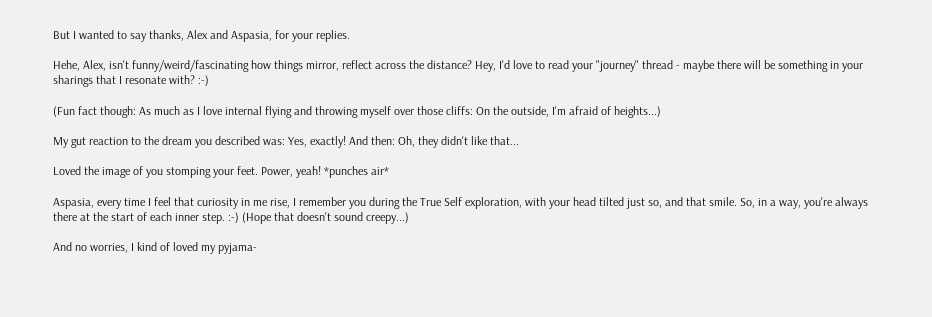But I wanted to say thanks, Alex and Aspasia, for your replies.

Hehe, Alex, isn't funny/weird/fascinating how things mirror, reflect across the distance? Hey, I'd love to read your "journey" thread - maybe there will be something in your sharings that I resonate with? :-)

(Fun fact though: As much as I love internal flying and throwing myself over those cliffs: On the outside, I'm afraid of heights...)

My gut reaction to the dream you described was: Yes, exactly! And then: Oh, they didn't like that...

Loved the image of you stomping your feet. Power, yeah! *punches air*

Aspasia, every time I feel that curiosity in me rise, I remember you during the True Self exploration, with your head tilted just so, and that smile. So, in a way, you're always there at the start of each inner step. :-) (Hope that doesn't sound creepy...)

And no worries, I kind of loved my pyjama-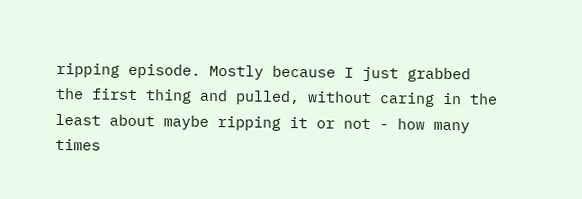ripping episode. Mostly because I just grabbed the first thing and pulled, without caring in the least about maybe ripping it or not - how many times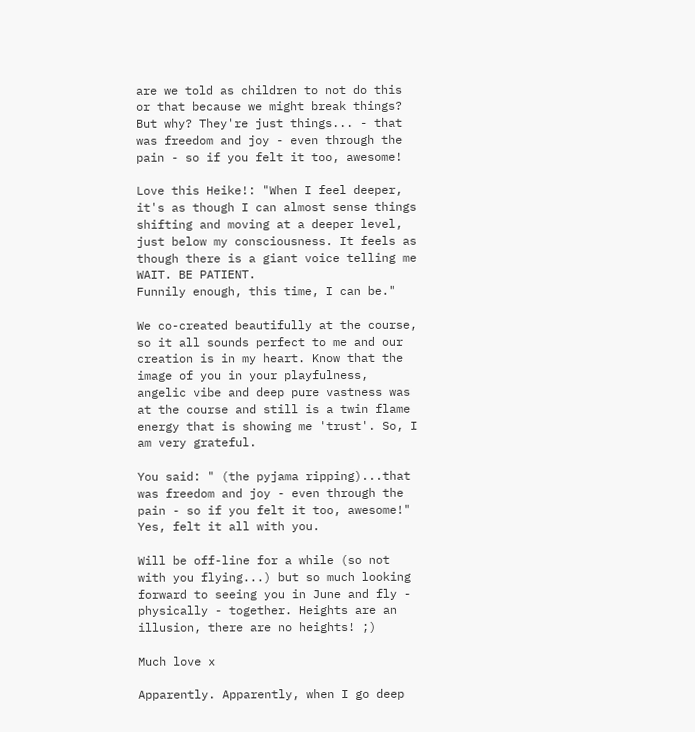are we told as children to not do this or that because we might break things? But why? They're just things... - that was freedom and joy - even through the pain - so if you felt it too, awesome!

Love this Heike!: "When I feel deeper, it's as though I can almost sense things shifting and moving at a deeper level, just below my consciousness. It feels as though there is a giant voice telling me WAIT. BE PATIENT.
Funnily enough, this time, I can be."

We co-created beautifully at the course, so it all sounds perfect to me and our creation is in my heart. Know that the image of you in your playfulness, angelic vibe and deep pure vastness was at the course and still is a twin flame energy that is showing me 'trust'. So, I am very grateful.

You said: " (the pyjama ripping)...that was freedom and joy - even through the pain - so if you felt it too, awesome!" Yes, felt it all with you.

Will be off-line for a while (so not with you flying...) but so much looking forward to seeing you in June and fly - physically - together. Heights are an illusion, there are no heights! ;)

Much love x

Apparently. Apparently, when I go deep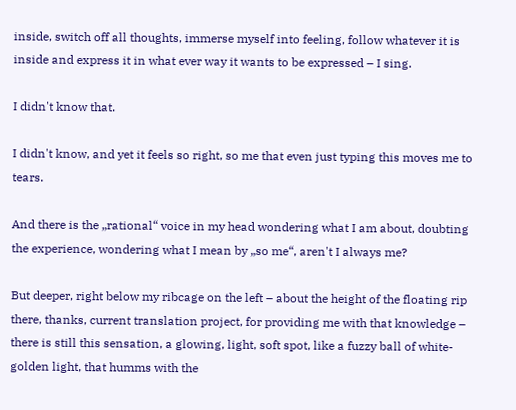inside, switch off all thoughts, immerse myself into feeling, follow whatever it is inside and express it in what ever way it wants to be expressed – I sing.

I didn't know that.

I didn't know, and yet it feels so right, so me that even just typing this moves me to tears.

And there is the „rational“ voice in my head wondering what I am about, doubting the experience, wondering what I mean by „so me“, aren't I always me?

But deeper, right below my ribcage on the left – about the height of the floating rip there, thanks, current translation project, for providing me with that knowledge – there is still this sensation, a glowing, light, soft spot, like a fuzzy ball of white-golden light, that humms with the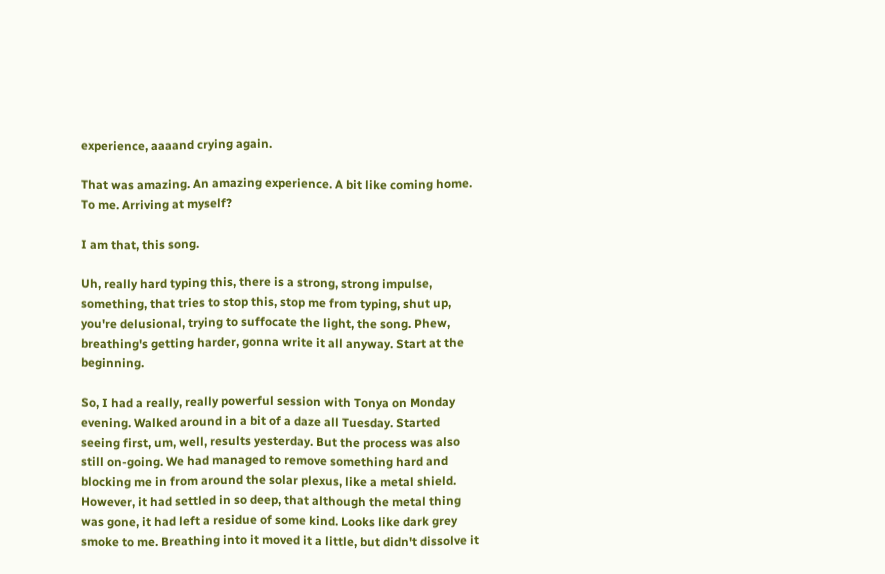experience, aaaand crying again.

That was amazing. An amazing experience. A bit like coming home. To me. Arriving at myself?

I am that, this song.

Uh, really hard typing this, there is a strong, strong impulse, something, that tries to stop this, stop me from typing, shut up, you're delusional, trying to suffocate the light, the song. Phew, breathing's getting harder, gonna write it all anyway. Start at the beginning.

So, I had a really, really powerful session with Tonya on Monday evening. Walked around in a bit of a daze all Tuesday. Started seeing first, um, well, results yesterday. But the process was also still on-going. We had managed to remove something hard and blocking me in from around the solar plexus, like a metal shield. However, it had settled in so deep, that although the metal thing was gone, it had left a residue of some kind. Looks like dark grey smoke to me. Breathing into it moved it a little, but didn't dissolve it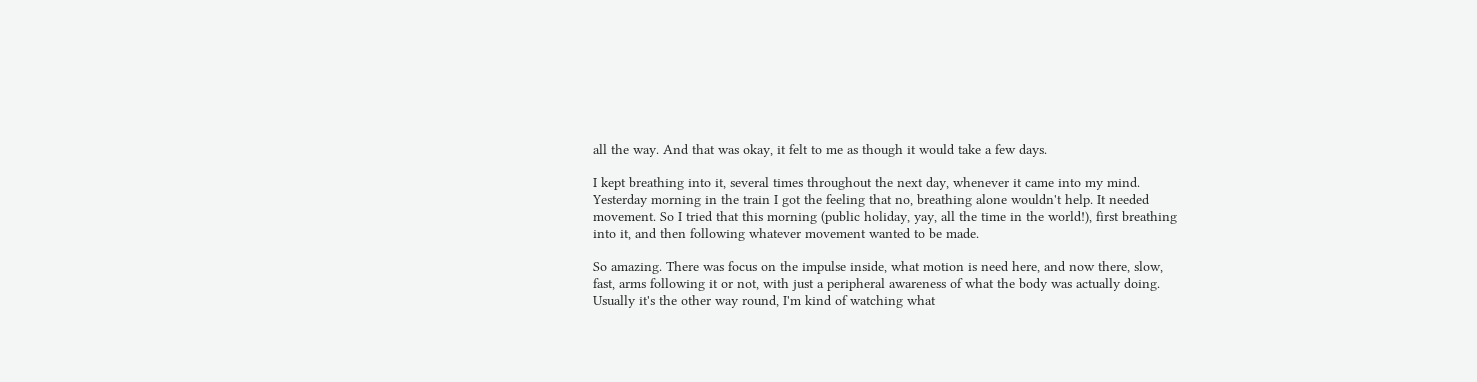all the way. And that was okay, it felt to me as though it would take a few days.

I kept breathing into it, several times throughout the next day, whenever it came into my mind. Yesterday morning in the train I got the feeling that no, breathing alone wouldn't help. It needed movement. So I tried that this morning (public holiday, yay, all the time in the world!), first breathing into it, and then following whatever movement wanted to be made.

So amazing. There was focus on the impulse inside, what motion is need here, and now there, slow, fast, arms following it or not, with just a peripheral awareness of what the body was actually doing. Usually it's the other way round, I'm kind of watching what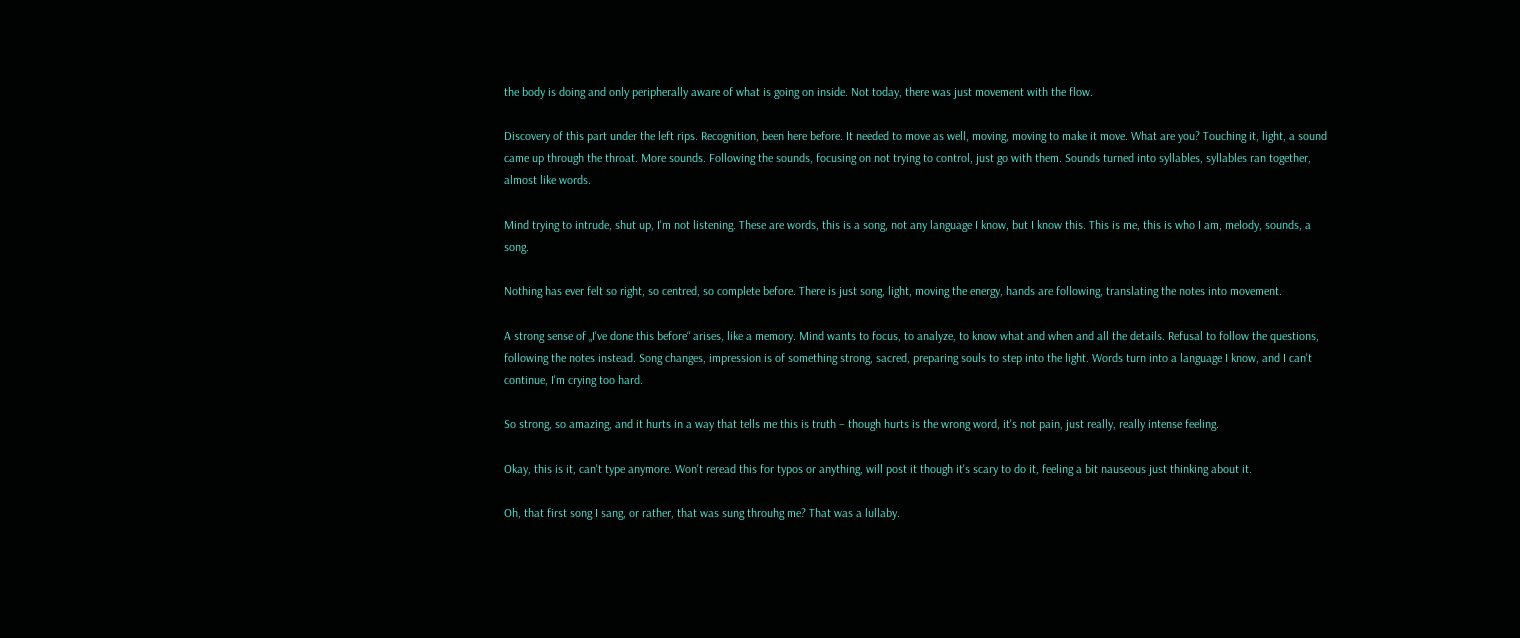the body is doing and only peripherally aware of what is going on inside. Not today, there was just movement with the flow.

Discovery of this part under the left rips. Recognition, been here before. It needed to move as well, moving, moving to make it move. What are you? Touching it, light, a sound came up through the throat. More sounds. Following the sounds, focusing on not trying to control, just go with them. Sounds turned into syllables, syllables ran together, almost like words.

Mind trying to intrude, shut up, I'm not listening. These are words, this is a song, not any language I know, but I know this. This is me, this is who I am, melody, sounds, a song.

Nothing has ever felt so right, so centred, so complete before. There is just song, light, moving the energy, hands are following, translating the notes into movement.

A strong sense of „I've done this before“ arises, like a memory. Mind wants to focus, to analyze, to know what and when and all the details. Refusal to follow the questions, following the notes instead. Song changes, impression is of something strong, sacred, preparing souls to step into the light. Words turn into a language I know, and I can't continue, I'm crying too hard.

So strong, so amazing, and it hurts in a way that tells me this is truth – though hurts is the wrong word, it's not pain, just really, really intense feeling.

Okay, this is it, can't type anymore. Won't reread this for typos or anything, will post it though it's scary to do it, feeling a bit nauseous just thinking about it.

Oh, that first song I sang, or rather, that was sung throuhg me? That was a lullaby.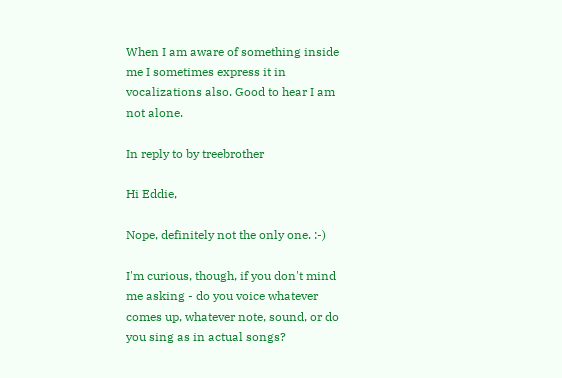When I am aware of something inside me I sometimes express it in vocalizations also. Good to hear I am not alone.

In reply to by treebrother

Hi Eddie,

Nope, definitely not the only one. :-)

I'm curious, though, if you don't mind me asking - do you voice whatever comes up, whatever note, sound, or do you sing as in actual songs?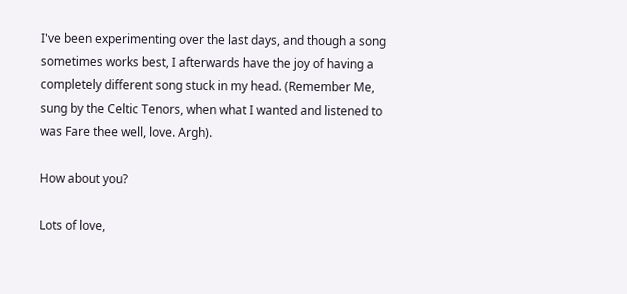I've been experimenting over the last days, and though a song sometimes works best, I afterwards have the joy of having a completely different song stuck in my head. (Remember Me, sung by the Celtic Tenors, when what I wanted and listened to was Fare thee well, love. Argh).

How about you?

Lots of love,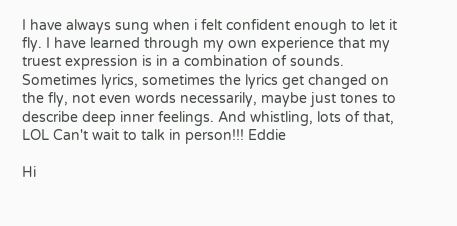I have always sung when i felt confident enough to let it fly. I have learned through my own experience that my truest expression is in a combination of sounds. Sometimes lyrics, sometimes the lyrics get changed on the fly, not even words necessarily, maybe just tones to describe deep inner feelings. And whistling, lots of that, LOL Can't wait to talk in person!!! Eddie

Hi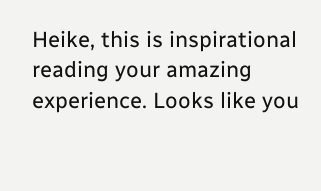Heike, this is inspirational reading your amazing experience. Looks like you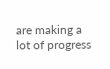are making a lot of progress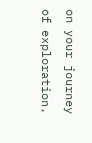on your journey of exploration.